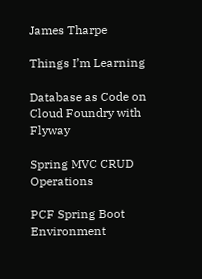James Tharpe

Things I’m Learning

Database as Code on Cloud Foundry with Flyway

Spring MVC CRUD Operations

PCF Spring Boot Environment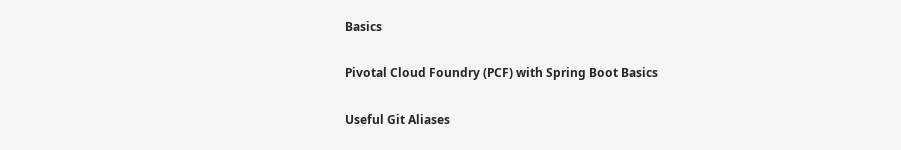Basics

Pivotal Cloud Foundry (PCF) with Spring Boot Basics

Useful Git Aliases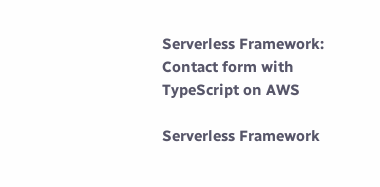Serverless Framework: Contact form with TypeScript on AWS

Serverless Framework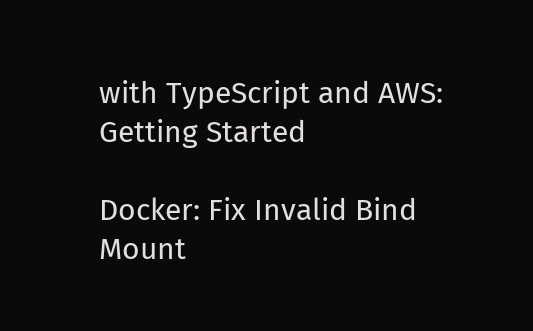with TypeScript and AWS: Getting Started

Docker: Fix Invalid Bind Mount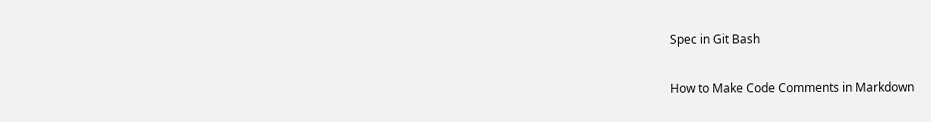Spec in Git Bash

How to Make Code Comments in Markdown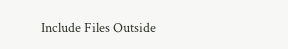Include Files Outside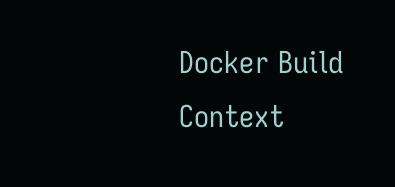Docker Build Context